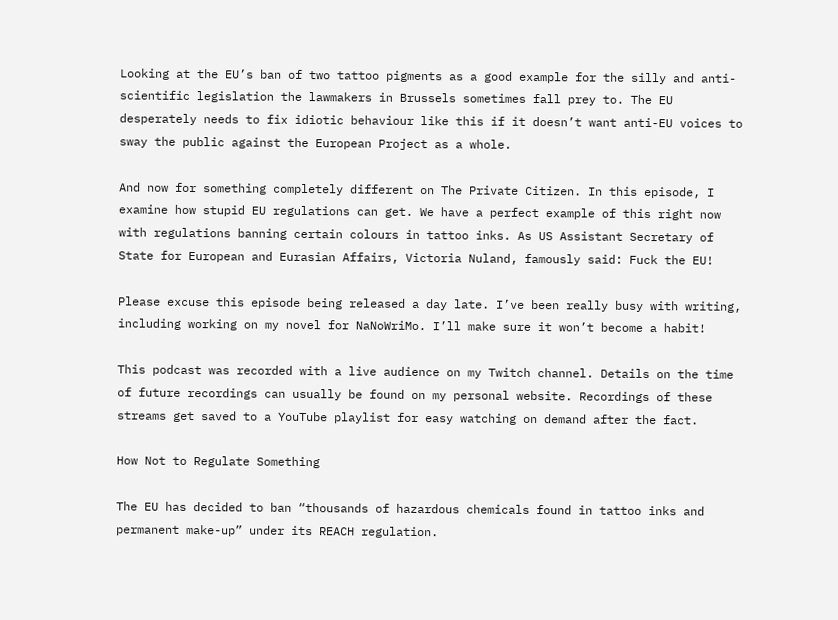Looking at the EU’s ban of two tattoo pigments as a good example for the silly and anti-scientific legislation the lawmakers in Brussels sometimes fall prey to. The EU desperately needs to fix idiotic behaviour like this if it doesn’t want anti-EU voices to sway the public against the European Project as a whole.

And now for something completely different on The Private Citizen. In this episode, I examine how stupid EU regulations can get. We have a perfect example of this right now with regulations banning certain colours in tattoo inks. As US Assistant Secretary of State for European and Eurasian Affairs, Victoria Nuland, famously said: Fuck the EU!

Please excuse this episode being released a day late. I’ve been really busy with writing, including working on my novel for NaNoWriMo. I’ll make sure it won’t become a habit!

This podcast was recorded with a live audience on my Twitch channel. Details on the time of future recordings can usually be found on my personal website. Recordings of these streams get saved to a YouTube playlist for easy watching on demand after the fact.

How Not to Regulate Something

The EU has decided to ban “thousands of hazardous chemicals found in tattoo inks and permanent make-up” under its REACH regulation.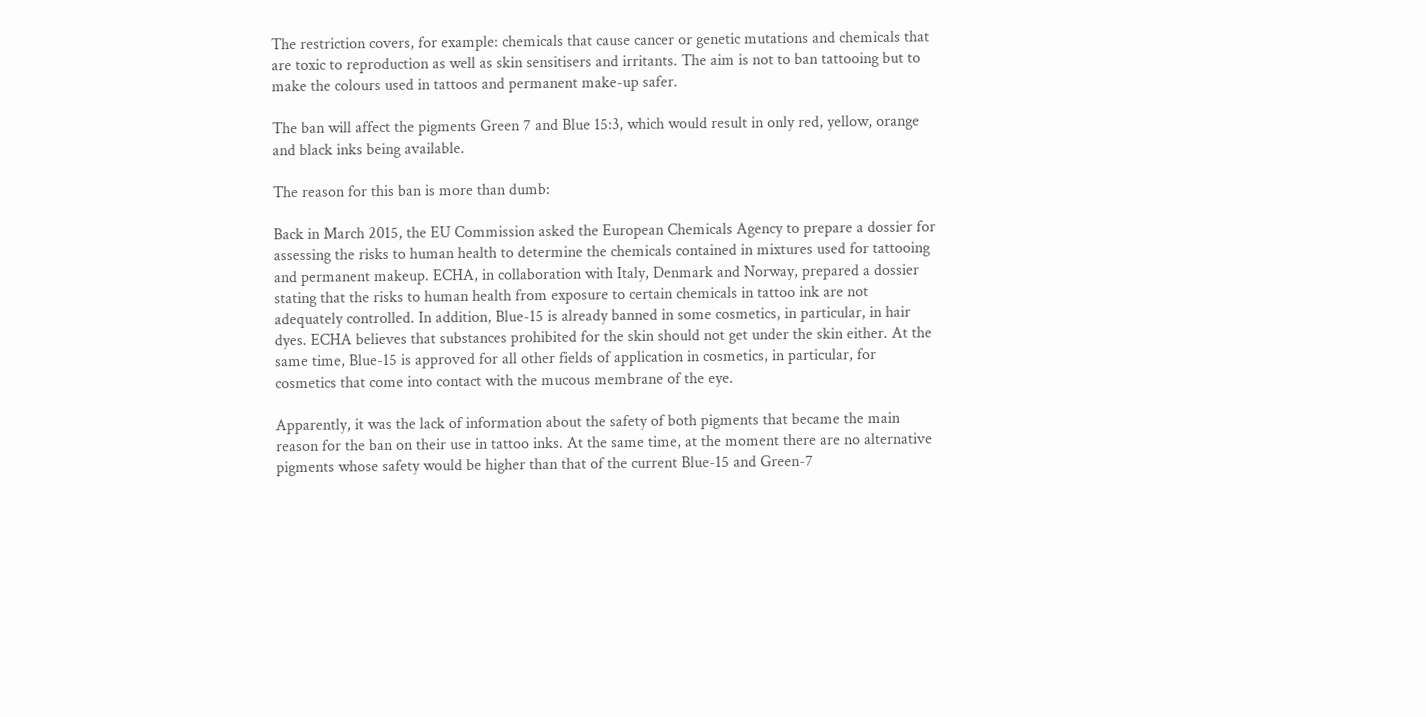The restriction covers, for example: chemicals that cause cancer or genetic mutations and chemicals that are toxic to reproduction as well as skin sensitisers and irritants. The aim is not to ban tattooing but to make the colours used in tattoos and permanent make-up safer.

The ban will affect the pigments Green 7 and Blue 15:3, which would result in only red, yellow, orange and black inks being available.

The reason for this ban is more than dumb:

Back in March 2015, the EU Commission asked the European Chemicals Agency to prepare a dossier for assessing the risks to human health to determine the chemicals contained in mixtures used for tattooing and permanent makeup. ECHA, in collaboration with Italy, Denmark and Norway, prepared a dossier stating that the risks to human health from exposure to certain chemicals in tattoo ink are not adequately controlled. In addition, Blue-15 is already banned in some cosmetics, in particular, in hair dyes. ECHA believes that substances prohibited for the skin should not get under the skin either. At the same time, Blue-15 is approved for all other fields of application in cosmetics, in particular, for cosmetics that come into contact with the mucous membrane of the eye.

Apparently, it was the lack of information about the safety of both pigments that became the main reason for the ban on their use in tattoo inks. At the same time, at the moment there are no alternative pigments whose safety would be higher than that of the current Blue-15 and Green-7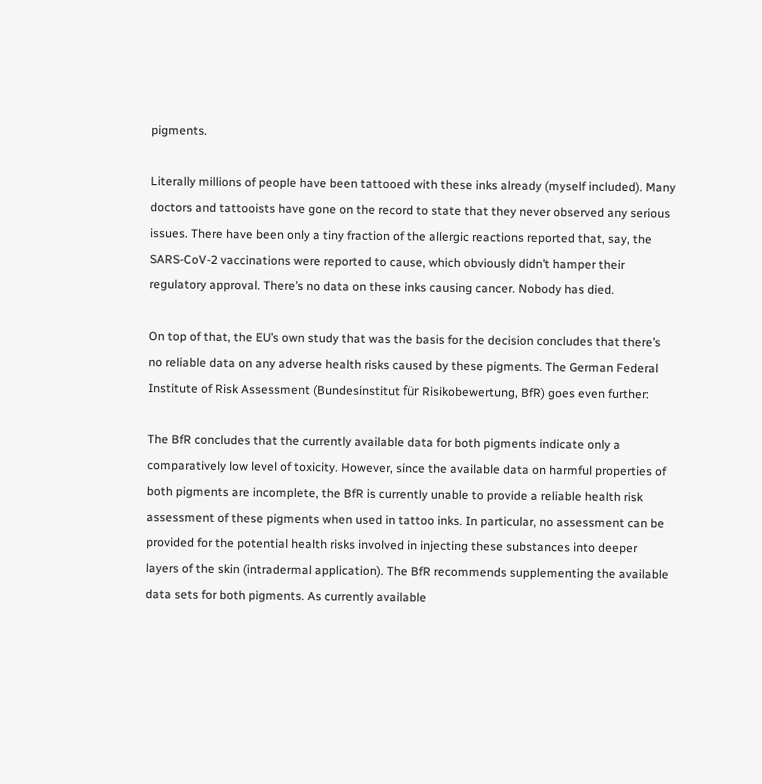pigments.

Literally millions of people have been tattooed with these inks already (myself included). Many doctors and tattooists have gone on the record to state that they never observed any serious issues. There have been only a tiny fraction of the allergic reactions reported that, say, the SARS-CoV-2 vaccinations were reported to cause, which obviously didn’t hamper their regulatory approval. There’s no data on these inks causing cancer. Nobody has died.

On top of that, the EU’s own study that was the basis for the decision concludes that there’s no reliable data on any adverse health risks caused by these pigments. The German Federal Institute of Risk Assessment (Bundesinstitut für Risikobewertung, BfR) goes even further:

The BfR concludes that the currently available data for both pigments indicate only a comparatively low level of toxicity. However, since the available data on harmful properties of both pigments are incomplete, the BfR is currently unable to provide a reliable health risk assessment of these pigments when used in tattoo inks. In particular, no assessment can be provided for the potential health risks involved in injecting these substances into deeper layers of the skin (intradermal application). The BfR recommends supplementing the available data sets for both pigments. As currently available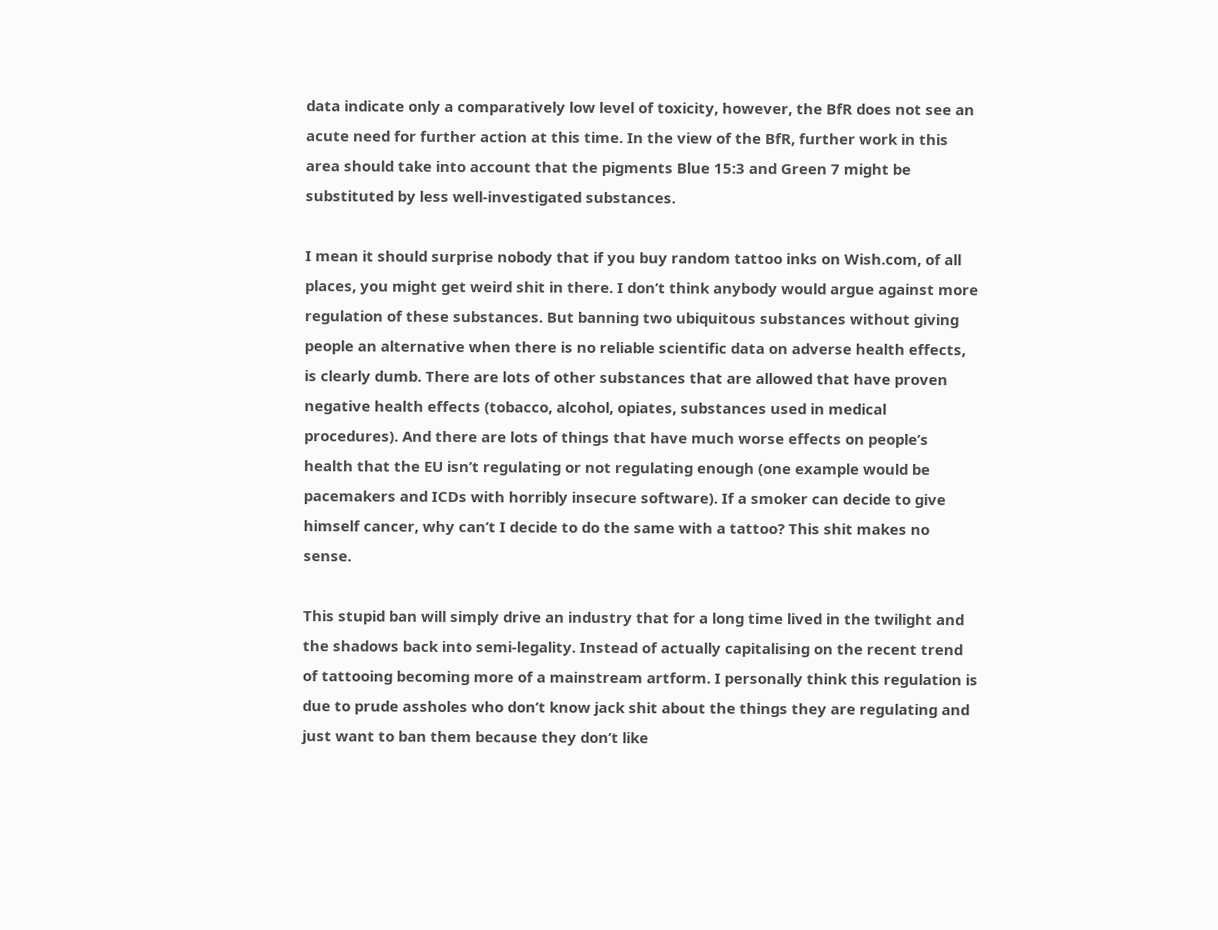data indicate only a comparatively low level of toxicity, however, the BfR does not see an acute need for further action at this time. In the view of the BfR, further work in this area should take into account that the pigments Blue 15:3 and Green 7 might be substituted by less well-investigated substances.

I mean it should surprise nobody that if you buy random tattoo inks on Wish.com, of all places, you might get weird shit in there. I don’t think anybody would argue against more regulation of these substances. But banning two ubiquitous substances without giving people an alternative when there is no reliable scientific data on adverse health effects, is clearly dumb. There are lots of other substances that are allowed that have proven negative health effects (tobacco, alcohol, opiates, substances used in medical procedures). And there are lots of things that have much worse effects on people’s health that the EU isn’t regulating or not regulating enough (one example would be pacemakers and ICDs with horribly insecure software). If a smoker can decide to give himself cancer, why can’t I decide to do the same with a tattoo? This shit makes no sense.

This stupid ban will simply drive an industry that for a long time lived in the twilight and the shadows back into semi-legality. Instead of actually capitalising on the recent trend of tattooing becoming more of a mainstream artform. I personally think this regulation is due to prude assholes who don’t know jack shit about the things they are regulating and just want to ban them because they don’t like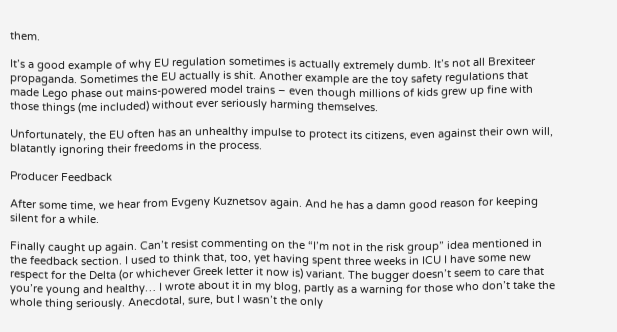them.

It’s a good example of why EU regulation sometimes is actually extremely dumb. It’s not all Brexiteer propaganda. Sometimes the EU actually is shit. Another example are the toy safety regulations that made Lego phase out mains-powered model trains – even though millions of kids grew up fine with those things (me included) without ever seriously harming themselves.

Unfortunately, the EU often has an unhealthy impulse to protect its citizens, even against their own will, blatantly ignoring their freedoms in the process.

Producer Feedback

After some time, we hear from Evgeny Kuznetsov again. And he has a damn good reason for keeping silent for a while.

Finally caught up again. Can’t resist commenting on the “I’m not in the risk group” idea mentioned in the feedback section. I used to think that, too, yet having spent three weeks in ICU I have some new respect for the Delta (or whichever Greek letter it now is) variant. The bugger doesn’t seem to care that you’re young and healthy… I wrote about it in my blog, partly as a warning for those who don’t take the whole thing seriously. Anecdotal, sure, but I wasn’t the only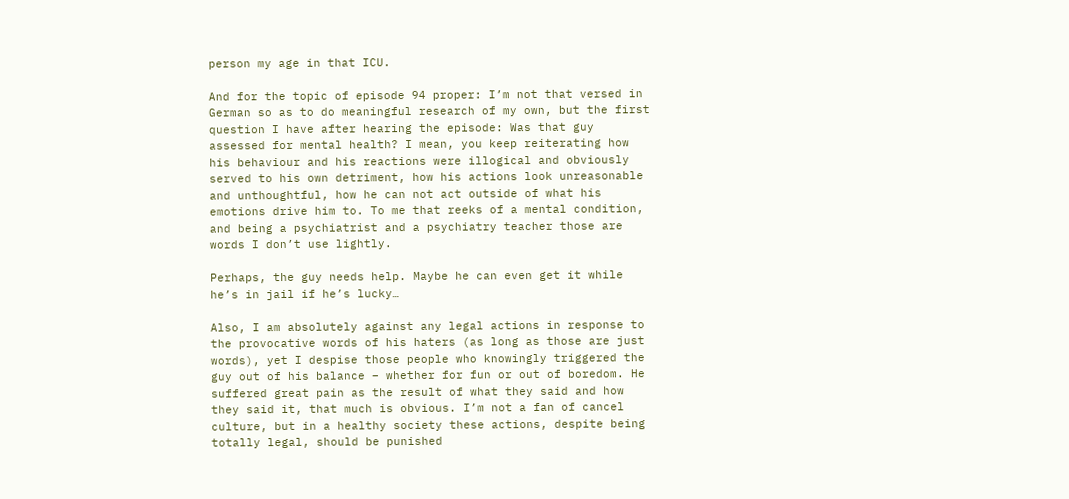person my age in that ICU.

And for the topic of episode 94 proper: I’m not that versed in German so as to do meaningful research of my own, but the first question I have after hearing the episode: Was that guy assessed for mental health? I mean, you keep reiterating how his behaviour and his reactions were illogical and obviously served to his own detriment, how his actions look unreasonable and unthoughtful, how he can not act outside of what his emotions drive him to. To me that reeks of a mental condition, and being a psychiatrist and a psychiatry teacher those are words I don’t use lightly.

Perhaps, the guy needs help. Maybe he can even get it while he’s in jail if he’s lucky…

Also, I am absolutely against any legal actions in response to the provocative words of his haters (as long as those are just words), yet I despise those people who knowingly triggered the guy out of his balance – whether for fun or out of boredom. He suffered great pain as the result of what they said and how they said it, that much is obvious. I’m not a fan of cancel culture, but in a healthy society these actions, despite being totally legal, should be punished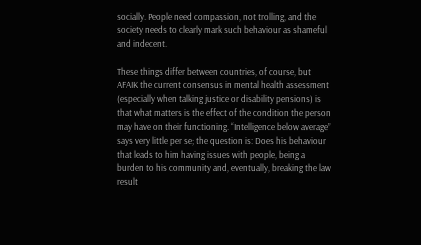socially. People need compassion, not trolling, and the society needs to clearly mark such behaviour as shameful and indecent.

These things differ between countries, of course, but AFAIK the current consensus in mental health assessment (especially when talking justice or disability pensions) is that what matters is the effect of the condition the person may have on their functioning. “Intelligence below average” says very little per se; the question is: Does his behaviour that leads to him having issues with people, being a burden to his community and, eventually, breaking the law result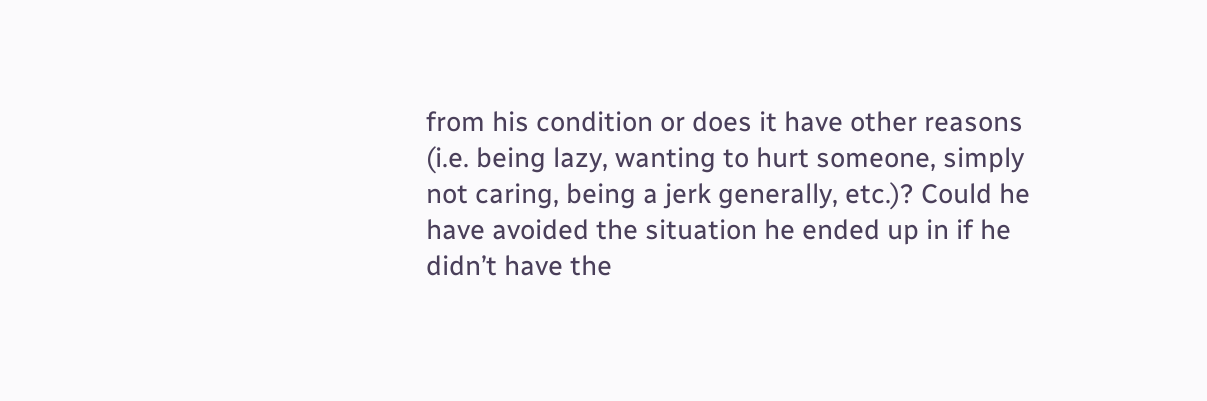from his condition or does it have other reasons (i.e. being lazy, wanting to hurt someone, simply not caring, being a jerk generally, etc.)? Could he have avoided the situation he ended up in if he didn’t have the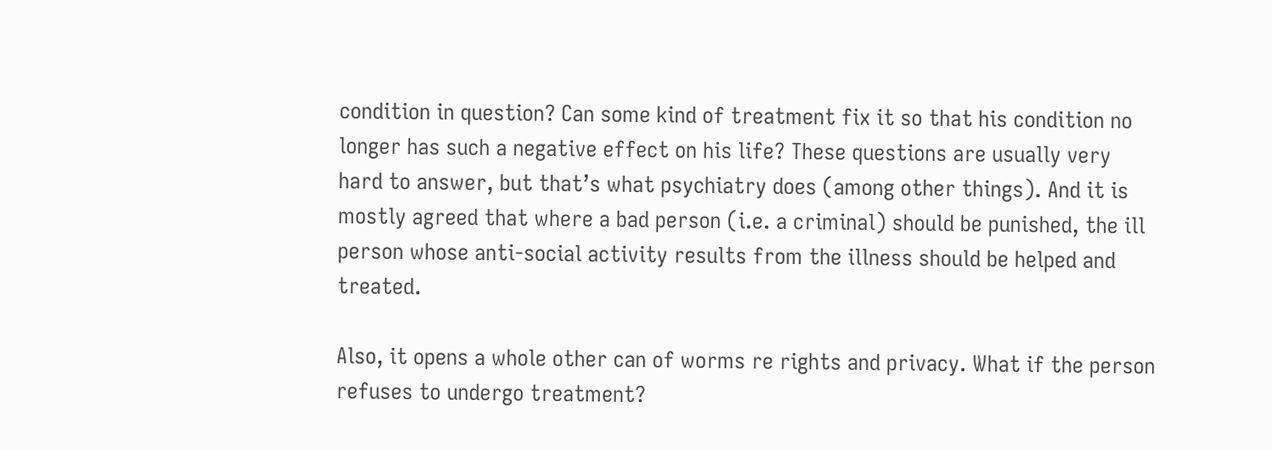condition in question? Can some kind of treatment fix it so that his condition no longer has such a negative effect on his life? These questions are usually very hard to answer, but that’s what psychiatry does (among other things). And it is mostly agreed that where a bad person (i.e. a criminal) should be punished, the ill person whose anti-social activity results from the illness should be helped and treated.

Also, it opens a whole other can of worms re rights and privacy. What if the person refuses to undergo treatment?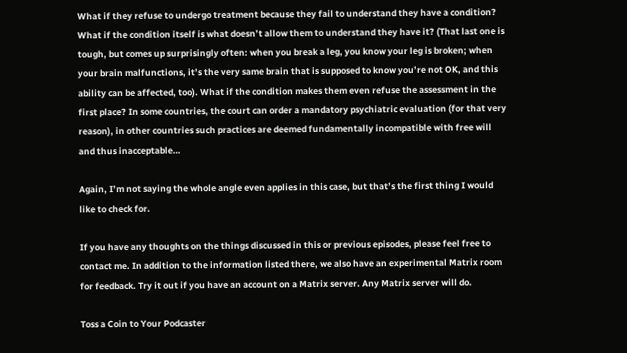What if they refuse to undergo treatment because they fail to understand they have a condition? What if the condition itself is what doesn’t allow them to understand they have it? (That last one is tough, but comes up surprisingly often: when you break a leg, you know your leg is broken; when your brain malfunctions, it’s the very same brain that is supposed to know you’re not OK, and this ability can be affected, too). What if the condition makes them even refuse the assessment in the first place? In some countries, the court can order a mandatory psychiatric evaluation (for that very reason), in other countries such practices are deemed fundamentally incompatible with free will and thus inacceptable…

Again, I’m not saying the whole angle even applies in this case, but that’s the first thing I would like to check for.

If you have any thoughts on the things discussed in this or previous episodes, please feel free to contact me. In addition to the information listed there, we also have an experimental Matrix room for feedback. Try it out if you have an account on a Matrix server. Any Matrix server will do.

Toss a Coin to Your Podcaster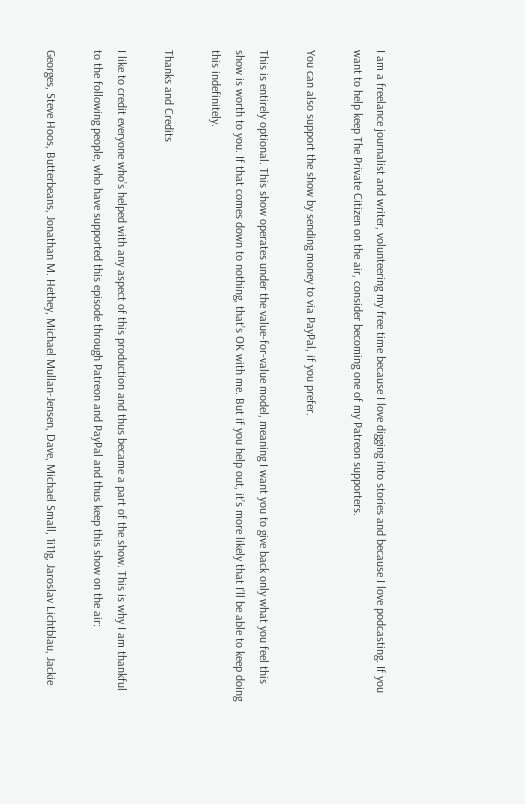I am a freelance journalist and writer, volunteering my free time because I love digging into stories and because I love podcasting. If you want to help keep The Private Citizen on the air, consider becoming one of my Patreon supporters.

You can also support the show by sending money to via PayPal, if you prefer.

This is entirely optional. This show operates under the value-for-value model, meaning I want you to give back only what you feel this show is worth to you. If that comes down to nothing, that’s OK with me. But if you help out, it’s more likely that I’ll be able to keep doing this indefinitely.

Thanks and Credits

I like to credit everyone who’s helped with any aspect of this production and thus became a part of the show. This is why I am thankful to the following people, who have supported this episode through Patreon and PayPal and thus keep this show on the air:

Georges, Steve Hoos, Butterbeans, Jonathan M. Hethey, Michael Mullan-Jensen, Dave, Michael Small, 1i11g, Jaroslav Lichtblau, Jackie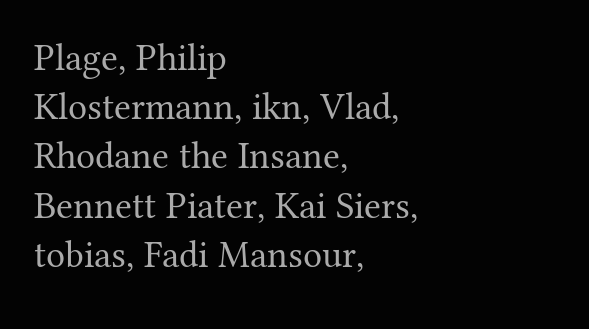Plage, Philip Klostermann, ikn, Vlad, Rhodane the Insane, Bennett Piater, Kai Siers, tobias, Fadi Mansour,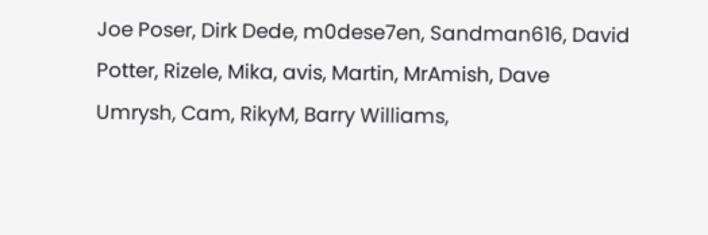Joe Poser, Dirk Dede, m0dese7en, Sandman616, David Potter, Rizele, Mika, avis, Martin, MrAmish, Dave Umrysh, Cam, RikyM, Barry Williams,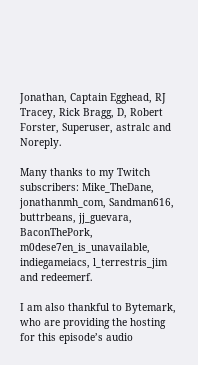Jonathan, Captain Egghead, RJ Tracey, Rick Bragg, D, Robert Forster, Superuser, astralc and Noreply.

Many thanks to my Twitch subscribers: Mike_TheDane, jonathanmh_com, Sandman616, buttrbeans, jj_guevara, BaconThePork, m0dese7en_is_unavailable, indiegameiacs, l_terrestris_jim and redeemerf.

I am also thankful to Bytemark, who are providing the hosting for this episode’s audio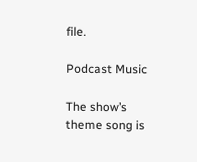file.

Podcast Music

The show’s theme song is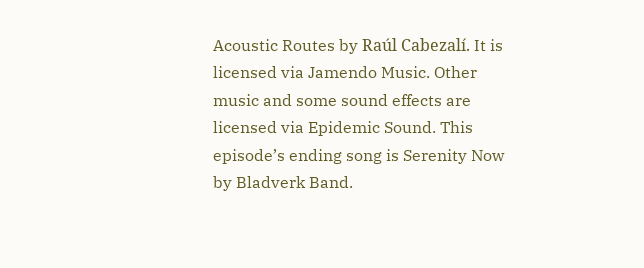Acoustic Routes by Raúl Cabezalí. It is licensed via Jamendo Music. Other music and some sound effects are licensed via Epidemic Sound. This episode’s ending song is Serenity Now by Bladverk Band.